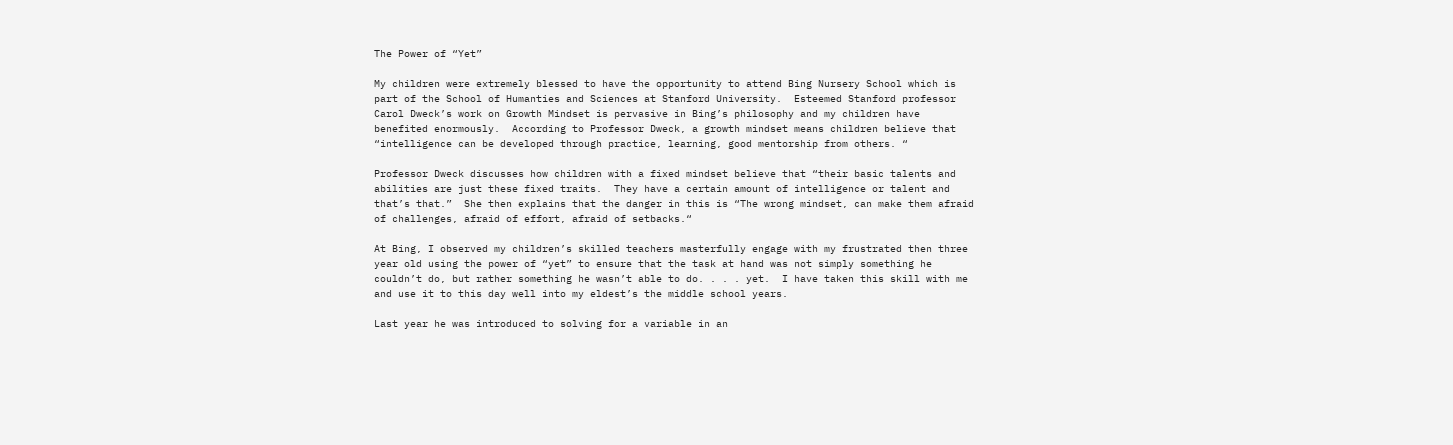The Power of “Yet”

My children were extremely blessed to have the opportunity to attend Bing Nursery School which is part of the School of Humanties and Sciences at Stanford University.  Esteemed Stanford professor Carol Dweck’s work on Growth Mindset is pervasive in Bing’s philosophy and my children have benefited enormously.  According to Professor Dweck, a growth mindset means children believe that “intelligence can be developed through practice, learning, good mentorship from others. “

Professor Dweck discusses how children with a fixed mindset believe that “their basic talents and abilities are just these fixed traits.  They have a certain amount of intelligence or talent and that’s that.”  She then explains that the danger in this is “The wrong mindset, can make them afraid of challenges, afraid of effort, afraid of setbacks.“

At Bing, I observed my children’s skilled teachers masterfully engage with my frustrated then three year old using the power of “yet” to ensure that the task at hand was not simply something he couldn’t do, but rather something he wasn’t able to do. . . . yet.  I have taken this skill with me and use it to this day well into my eldest’s the middle school years.

Last year he was introduced to solving for a variable in an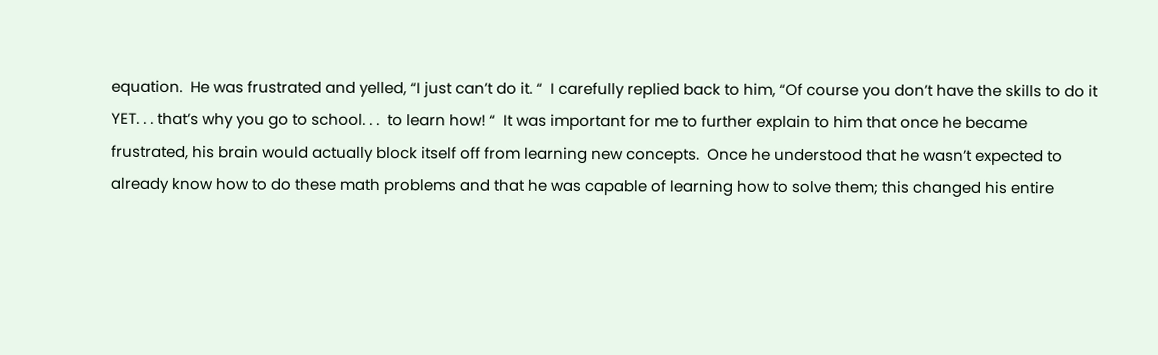equation.  He was frustrated and yelled, “I just can’t do it. “  I carefully replied back to him, “Of course you don’t have the skills to do it YET. . . that’s why you go to school. . .  to learn how! “  It was important for me to further explain to him that once he became frustrated, his brain would actually block itself off from learning new concepts.  Once he understood that he wasn’t expected to already know how to do these math problems and that he was capable of learning how to solve them; this changed his entire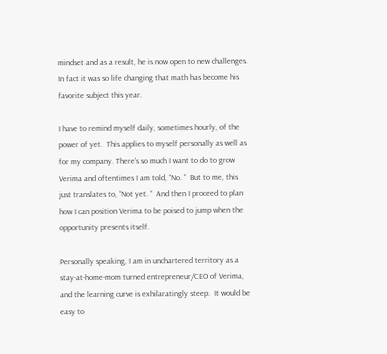mindset and as a result, he is now open to new challenges.  In fact it was so life changing that math has become his favorite subject this year.

I have to remind myself daily, sometimes hourly, of the power of yet.  This applies to myself personally as well as for my company. There’s so much I want to do to grow Verima and oftentimes I am told, “No. “  But to me, this just translates to, “Not yet. “  And then I proceed to plan how I can position Verima to be poised to jump when the opportunity presents itself.

Personally speaking, I am in unchartered territory as a stay-at-home-mom turned entrepreneur/CEO of Verima, and the learning curve is exhilaratingly steep.  It would be easy to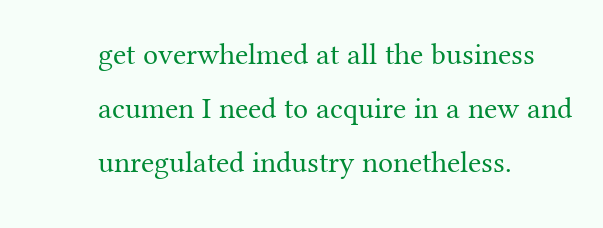get overwhelmed at all the business acumen I need to acquire in a new and unregulated industry nonetheless.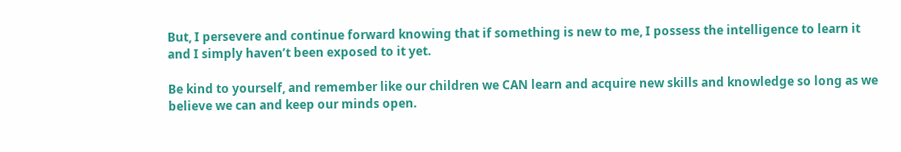But, I persevere and continue forward knowing that if something is new to me, I possess the intelligence to learn it and I simply haven’t been exposed to it yet.

Be kind to yourself, and remember like our children we CAN learn and acquire new skills and knowledge so long as we believe we can and keep our minds open.